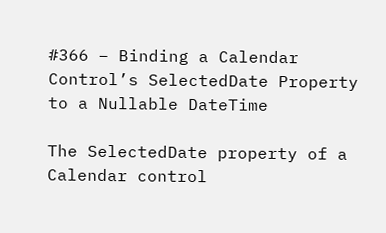#366 – Binding a Calendar Control’s SelectedDate Property to a Nullable DateTime

The SelectedDate property of a Calendar control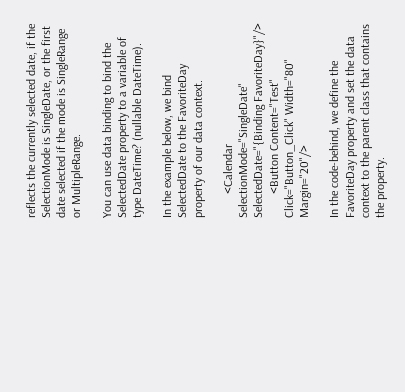reflects the currently selected date, if the SelectionMode is SingleDate, or the first date selected if the mode is SingleRange or MultipleRange.

You can use data binding to bind the SelectedDate property to a variable of type DateTime? (nullable DateTime).

In the example below, we bind SelectedDate to the FavoriteDay property of our data context.

        <Calendar SelectionMode="SingleDate" SelectedDate="{Binding FavoriteDay}"/>
        <Button Content="Test" Click="Button_Click" Width="80" Margin="20"/>

In the code-behind, we define the FavoriteDay property and set the data context to the parent class that contains the property.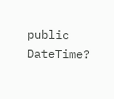public DateTime?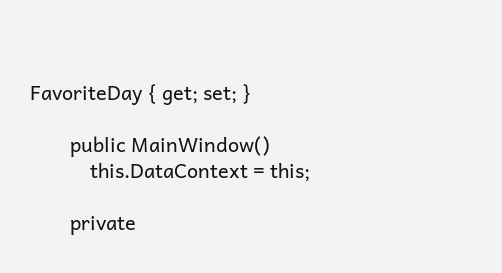FavoriteDay { get; set; }

        public MainWindow()
            this.DataContext = this;

        private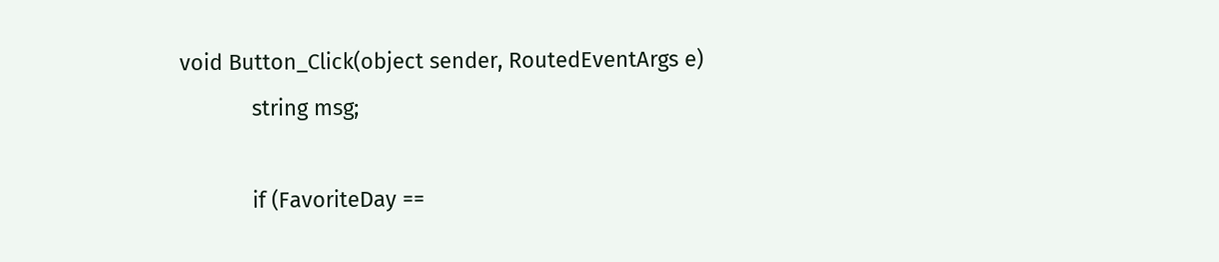void Button_Click(object sender, RoutedEventArgs e)
            string msg;

            if (FavoriteDay ==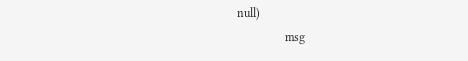null)
                msg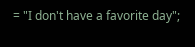= "I don't have a favorite day";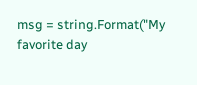msg = string.Format("My favorite day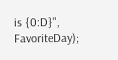is {0:D}", FavoriteDay);